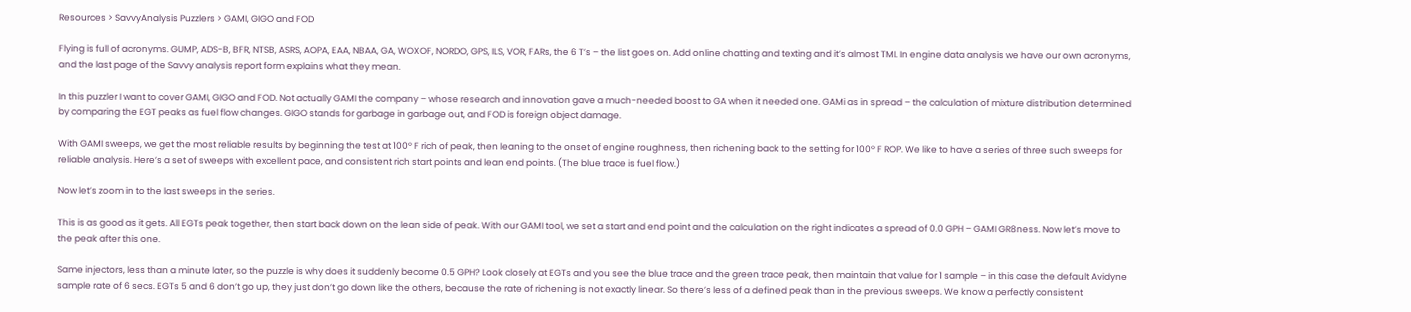Resources > SavvyAnalysis Puzzlers > GAMI, GIGO and FOD

Flying is full of acronyms. GUMP, ADS-B, BFR, NTSB, ASRS, AOPA, EAA, NBAA, GA, WOXOF, NORDO, GPS, ILS, VOR, FARs, the 6 T’s – the list goes on. Add online chatting and texting and it’s almost TMI. In engine data analysis we have our own acronyms, and the last page of the Savvy analysis report form explains what they mean.

In this puzzler I want to cover GAMI, GIGO and FOD. Not actually GAMI the company – whose research and innovation gave a much-needed boost to GA when it needed one. GAMi as in spread – the calculation of mixture distribution determined by comparing the EGT peaks as fuel flow changes. GIGO stands for garbage in garbage out, and FOD is foreign object damage.

With GAMI sweeps, we get the most reliable results by beginning the test at 100º F rich of peak, then leaning to the onset of engine roughness, then richening back to the setting for 100º F ROP. We like to have a series of three such sweeps for reliable analysis. Here’s a set of sweeps with excellent pace, and consistent rich start points and lean end points. (The blue trace is fuel flow.)

Now let’s zoom in to the last sweeps in the series.

This is as good as it gets. All EGTs peak together, then start back down on the lean side of peak. With our GAMI tool, we set a start and end point and the calculation on the right indicates a spread of 0.0 GPH – GAMI GR8ness. Now let’s move to the peak after this one.

Same injectors, less than a minute later, so the puzzle is why does it suddenly become 0.5 GPH? Look closely at EGTs and you see the blue trace and the green trace peak, then maintain that value for 1 sample – in this case the default Avidyne sample rate of 6 secs. EGTs 5 and 6 don’t go up, they just don’t go down like the others, because the rate of richening is not exactly linear. So there’s less of a defined peak than in the previous sweeps. We know a perfectly consistent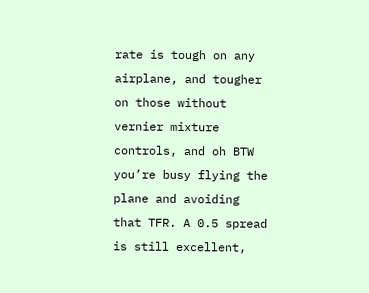rate is tough on any airplane, and tougher on those without vernier mixture controls, and oh BTW you’re busy flying the plane and avoiding that TFR. A 0.5 spread is still excellent,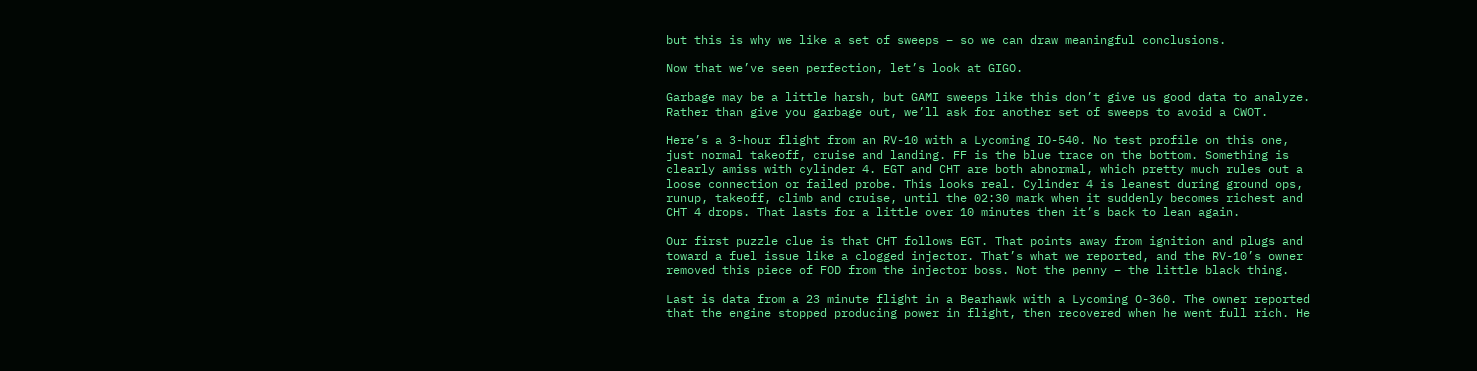but this is why we like a set of sweeps – so we can draw meaningful conclusions.

Now that we’ve seen perfection, let’s look at GIGO.

Garbage may be a little harsh, but GAMI sweeps like this don’t give us good data to analyze. Rather than give you garbage out, we’ll ask for another set of sweeps to avoid a CWOT.

Here’s a 3-hour flight from an RV-10 with a Lycoming IO-540. No test profile on this one, just normal takeoff, cruise and landing. FF is the blue trace on the bottom. Something is clearly amiss with cylinder 4. EGT and CHT are both abnormal, which pretty much rules out a loose connection or failed probe. This looks real. Cylinder 4 is leanest during ground ops, runup, takeoff, climb and cruise, until the 02:30 mark when it suddenly becomes richest and CHT 4 drops. That lasts for a little over 10 minutes then it’s back to lean again.

Our first puzzle clue is that CHT follows EGT. That points away from ignition and plugs and toward a fuel issue like a clogged injector. That’s what we reported, and the RV-10’s owner removed this piece of FOD from the injector boss. Not the penny – the little black thing.

Last is data from a 23 minute flight in a Bearhawk with a Lycoming O-360. The owner reported that the engine stopped producing power in flight, then recovered when he went full rich. He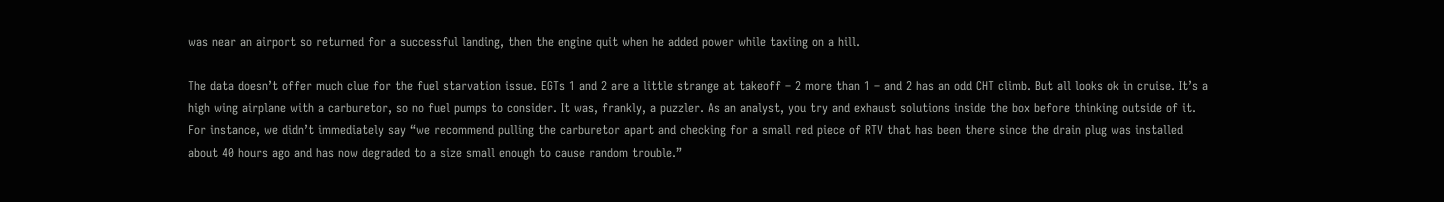was near an airport so returned for a successful landing, then the engine quit when he added power while taxiing on a hill.

The data doesn’t offer much clue for the fuel starvation issue. EGTs 1 and 2 are a little strange at takeoff – 2 more than 1 – and 2 has an odd CHT climb. But all looks ok in cruise. It’s a high wing airplane with a carburetor, so no fuel pumps to consider. It was, frankly, a puzzler. As an analyst, you try and exhaust solutions inside the box before thinking outside of it. For instance, we didn’t immediately say “we recommend pulling the carburetor apart and checking for a small red piece of RTV that has been there since the drain plug was installed about 40 hours ago and has now degraded to a size small enough to cause random trouble.”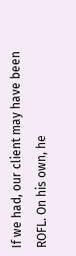If we had, our client may have been ROFL. On his own, he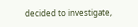decided to investigate,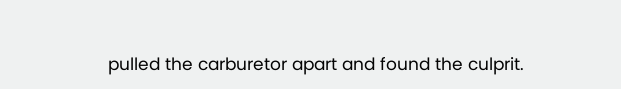pulled the carburetor apart and found the culprit.